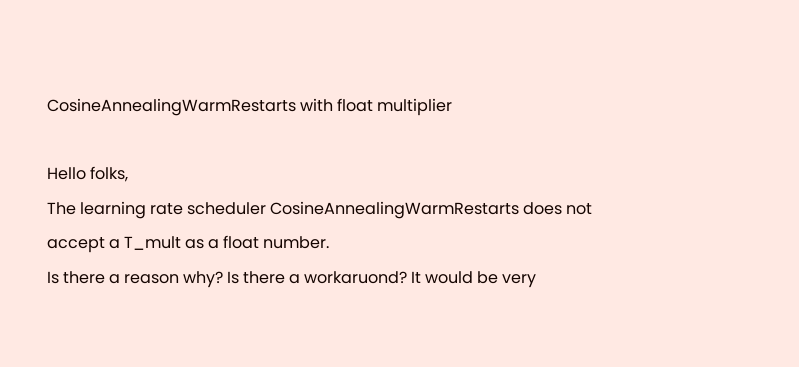CosineAnnealingWarmRestarts with float multiplier

Hello folks,
The learning rate scheduler CosineAnnealingWarmRestarts does not accept a T_mult as a float number.
Is there a reason why? Is there a workaruond? It would be very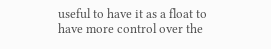useful to have it as a float to have more control over the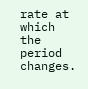rate at which the period changes.